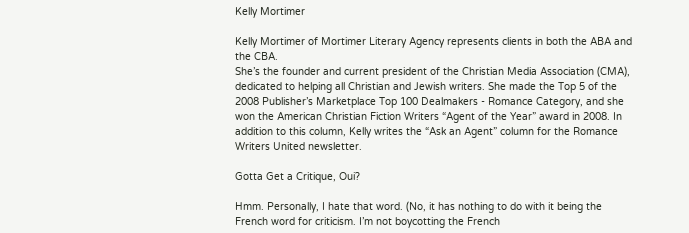Kelly Mortimer

Kelly Mortimer of Mortimer Literary Agency represents clients in both the ABA and the CBA.
She’s the founder and current president of the Christian Media Association (CMA), dedicated to helping all Christian and Jewish writers. She made the Top 5 of the 2008 Publisher’s Marketplace Top 100 Dealmakers - Romance Category, and she won the American Christian Fiction Writers “Agent of the Year” award in 2008. In addition to this column, Kelly writes the “Ask an Agent” column for the Romance Writers United newsletter.

Gotta Get a Critique, Oui?

Hmm. Personally, I hate that word. (No, it has nothing to do with it being the French word for criticism. I’m not boycotting the French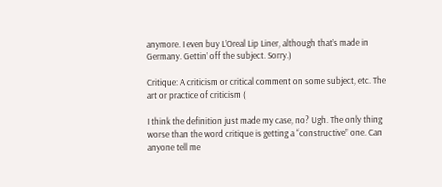anymore. I even buy L’Oreal Lip Liner, although that’s made in Germany. Gettin’ off the subject. Sorry.)

Critique: A criticism or critical comment on some subject, etc. The art or practice of criticism (

I think the definition just made my case, no? Ugh. The only thing worse than the word critique is getting a “constructive” one. Can anyone tell me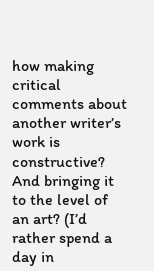how making critical comments about another writer’s work is constructive? And bringing it to the level of an art? (I’d rather spend a day in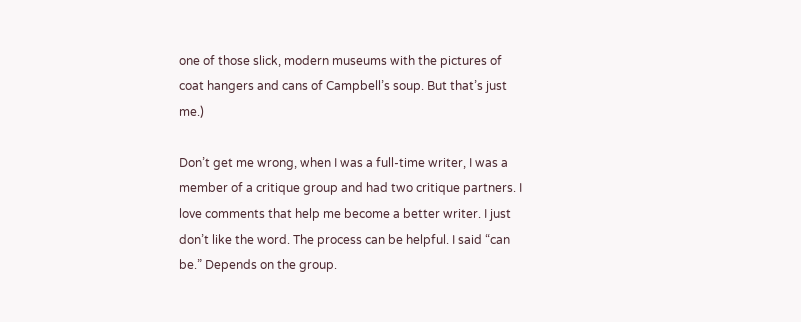one of those slick, modern museums with the pictures of coat hangers and cans of Campbell’s soup. But that’s just me.)

Don’t get me wrong, when I was a full-time writer, I was a member of a critique group and had two critique partners. I love comments that help me become a better writer. I just don’t like the word. The process can be helpful. I said “can be.” Depends on the group.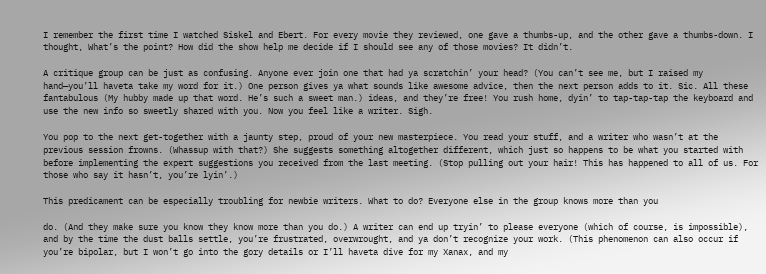I remember the first time I watched Siskel and Ebert. For every movie they reviewed, one gave a thumbs-up, and the other gave a thumbs-down. I thought, What’s the point? How did the show help me decide if I should see any of those movies? It didn’t.

A critique group can be just as confusing. Anyone ever join one that had ya scratchin’ your head? (You can’t see me, but I raised my hand—you’ll haveta take my word for it.) One person gives ya what sounds like awesome advice, then the next person adds to it. Sic. All these fantabulous (My hubby made up that word. He’s such a sweet man.) ideas, and they’re free! You rush home, dyin’ to tap-tap-tap the keyboard and use the new info so sweetly shared with you. Now you feel like a writer. Sigh.

You pop to the next get-together with a jaunty step, proud of your new masterpiece. You read your stuff, and a writer who wasn’t at the previous session frowns. (Whassup with that?) She suggests something altogether different, which just so happens to be what you started with before implementing the expert suggestions you received from the last meeting. (Stop pulling out your hair! This has happened to all of us. For those who say it hasn’t, you’re lyin’.)

This predicament can be especially troubling for newbie writers. What to do? Everyone else in the group knows more than you

do. (And they make sure you know they know more than you do.) A writer can end up tryin’ to please everyone (which of course, is impossible), and by the time the dust balls settle, you’re frustrated, overwrought, and ya don’t recognize your work. (This phenomenon can also occur if you’re bipolar, but I won’t go into the gory details or I’ll haveta dive for my Xanax, and my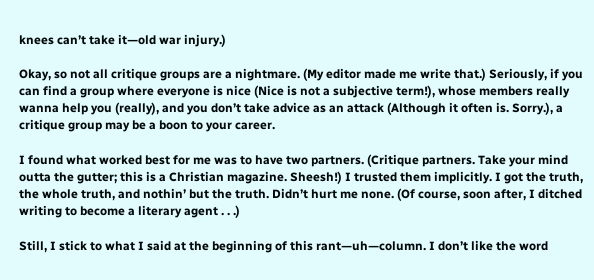knees can’t take it—old war injury.)

Okay, so not all critique groups are a nightmare. (My editor made me write that.) Seriously, if you can find a group where everyone is nice (Nice is not a subjective term!), whose members really wanna help you (really), and you don’t take advice as an attack (Although it often is. Sorry.), a critique group may be a boon to your career.

I found what worked best for me was to have two partners. (Critique partners. Take your mind outta the gutter; this is a Christian magazine. Sheesh!) I trusted them implicitly. I got the truth, the whole truth, and nothin’ but the truth. Didn’t hurt me none. (Of course, soon after, I ditched writing to become a literary agent . . .)

Still, I stick to what I said at the beginning of this rant—uh—column. I don’t like the word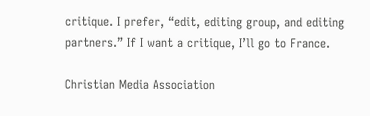critique. I prefer, “edit, editing group, and editing partners.” If I want a critique, I’ll go to France.

Christian Media Association